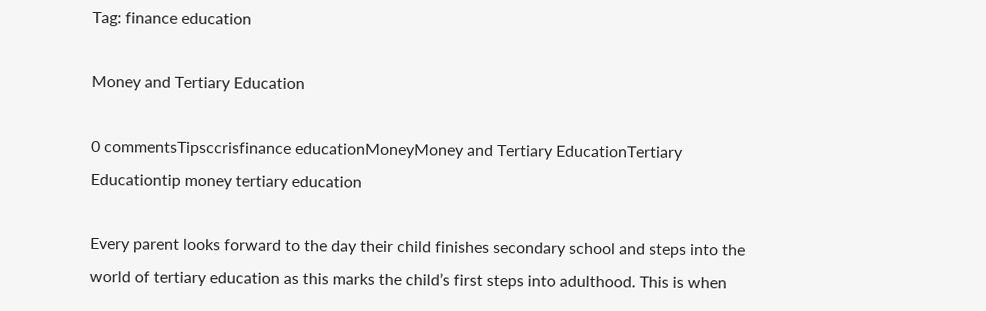Tag: finance education

Money and Tertiary Education

0 commentsTipsccrisfinance educationMoneyMoney and Tertiary EducationTertiary Educationtip money tertiary education

Every parent looks forward to the day their child finishes secondary school and steps into the world of tertiary education as this marks the child’s first steps into adulthood. This is when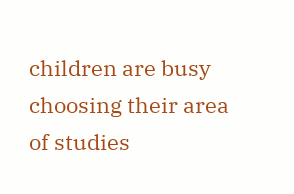children are busy choosing their area of studies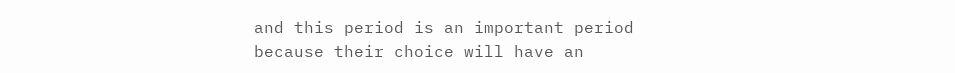and this period is an important period because their choice will have an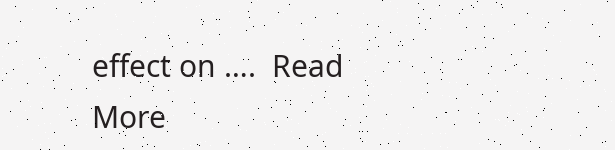effect on ….  Read More